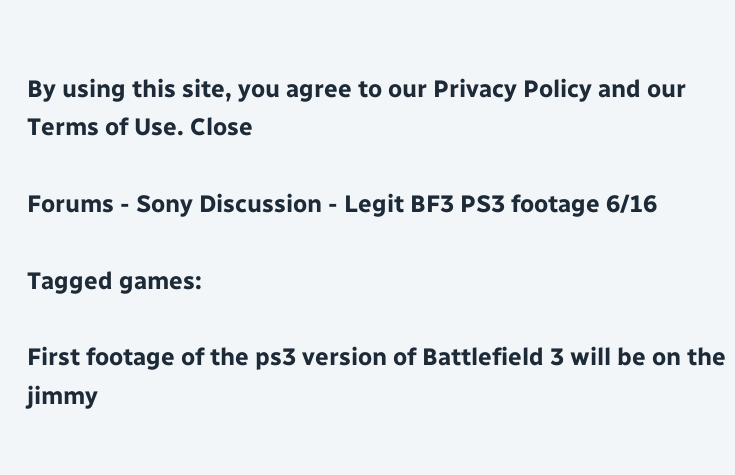By using this site, you agree to our Privacy Policy and our Terms of Use. Close

Forums - Sony Discussion - Legit BF3 PS3 footage 6/16

Tagged games:

First footage of the ps3 version of Battlefield 3 will be on the jimmy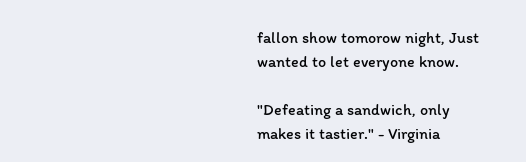fallon show tomorow night, Just wanted to let everyone know.

"Defeating a sandwich, only makes it tastier." - Virginia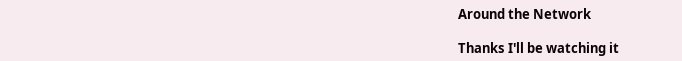Around the Network

Thanks I'll be watching it